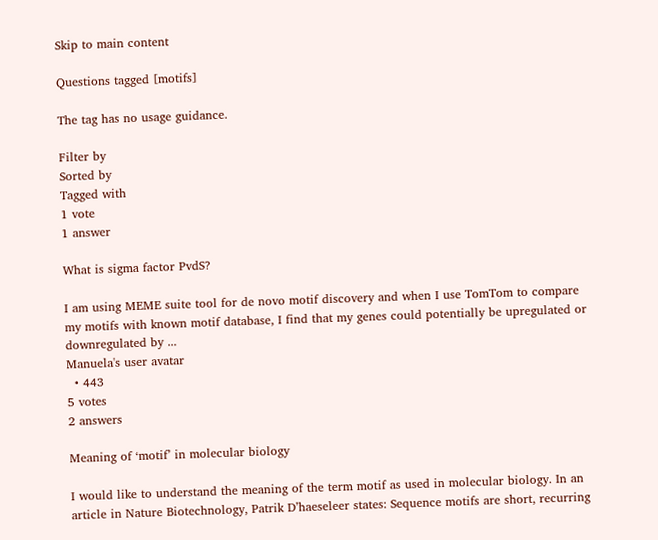Skip to main content

Questions tagged [motifs]

The tag has no usage guidance.

Filter by
Sorted by
Tagged with
1 vote
1 answer

What is sigma factor PvdS?

I am using MEME suite tool for de novo motif discovery and when I use TomTom to compare my motifs with known motif database, I find that my genes could potentially be upregulated or downregulated by ...
Manuela's user avatar
  • 443
5 votes
2 answers

Meaning of ‘motif’ in molecular biology

I would like to understand the meaning of the term motif as used in molecular biology. In an article in Nature Biotechnology, Patrik D’haeseleer states: Sequence motifs are short, recurring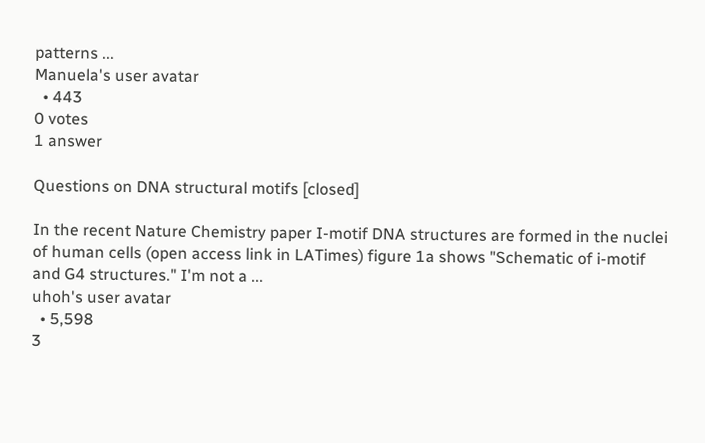patterns ...
Manuela's user avatar
  • 443
0 votes
1 answer

Questions on DNA structural motifs [closed]

In the recent Nature Chemistry paper I-motif DNA structures are formed in the nuclei of human cells (open access link in LATimes) figure 1a shows "Schematic of i-motif and G4 structures." I'm not a ...
uhoh's user avatar
  • 5,598
3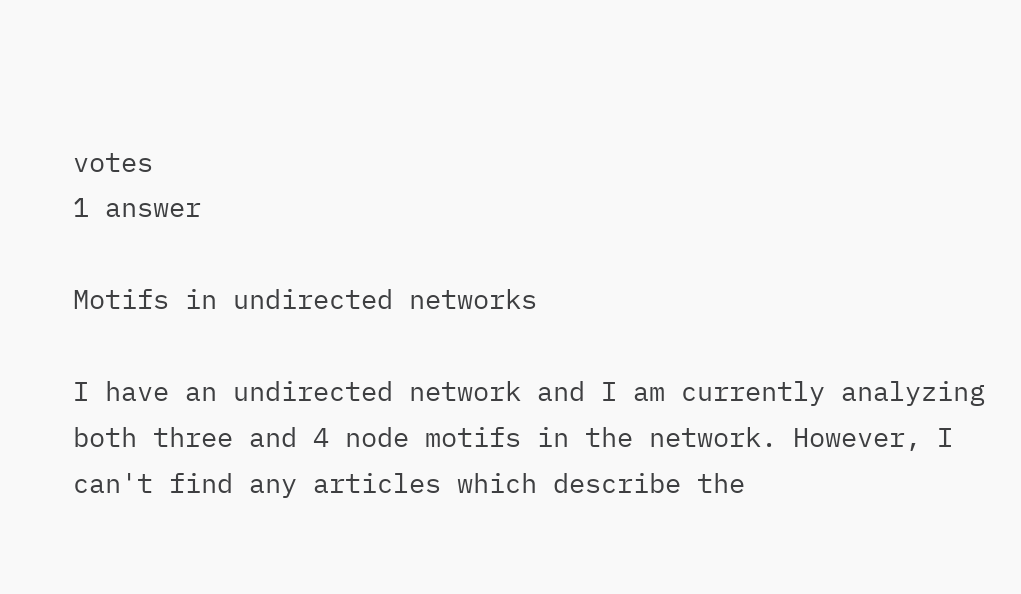votes
1 answer

Motifs in undirected networks

I have an undirected network and I am currently analyzing both three and 4 node motifs in the network. However, I can't find any articles which describe the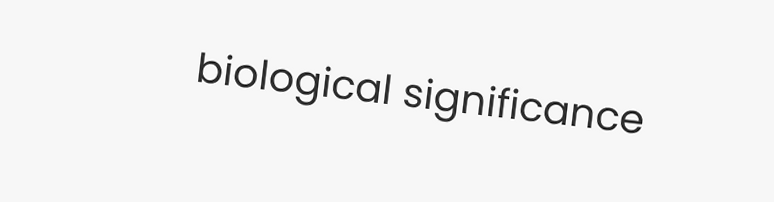biological significance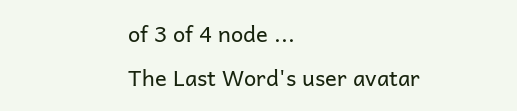of 3 of 4 node ...
The Last Word's user avatar